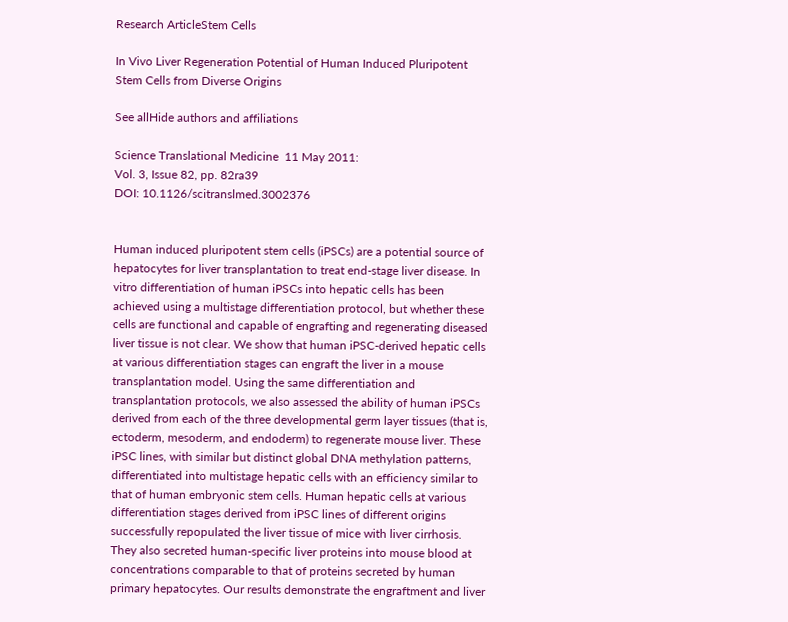Research ArticleStem Cells

In Vivo Liver Regeneration Potential of Human Induced Pluripotent Stem Cells from Diverse Origins

See allHide authors and affiliations

Science Translational Medicine  11 May 2011:
Vol. 3, Issue 82, pp. 82ra39
DOI: 10.1126/scitranslmed.3002376


Human induced pluripotent stem cells (iPSCs) are a potential source of hepatocytes for liver transplantation to treat end-stage liver disease. In vitro differentiation of human iPSCs into hepatic cells has been achieved using a multistage differentiation protocol, but whether these cells are functional and capable of engrafting and regenerating diseased liver tissue is not clear. We show that human iPSC-derived hepatic cells at various differentiation stages can engraft the liver in a mouse transplantation model. Using the same differentiation and transplantation protocols, we also assessed the ability of human iPSCs derived from each of the three developmental germ layer tissues (that is, ectoderm, mesoderm, and endoderm) to regenerate mouse liver. These iPSC lines, with similar but distinct global DNA methylation patterns, differentiated into multistage hepatic cells with an efficiency similar to that of human embryonic stem cells. Human hepatic cells at various differentiation stages derived from iPSC lines of different origins successfully repopulated the liver tissue of mice with liver cirrhosis. They also secreted human-specific liver proteins into mouse blood at concentrations comparable to that of proteins secreted by human primary hepatocytes. Our results demonstrate the engraftment and liver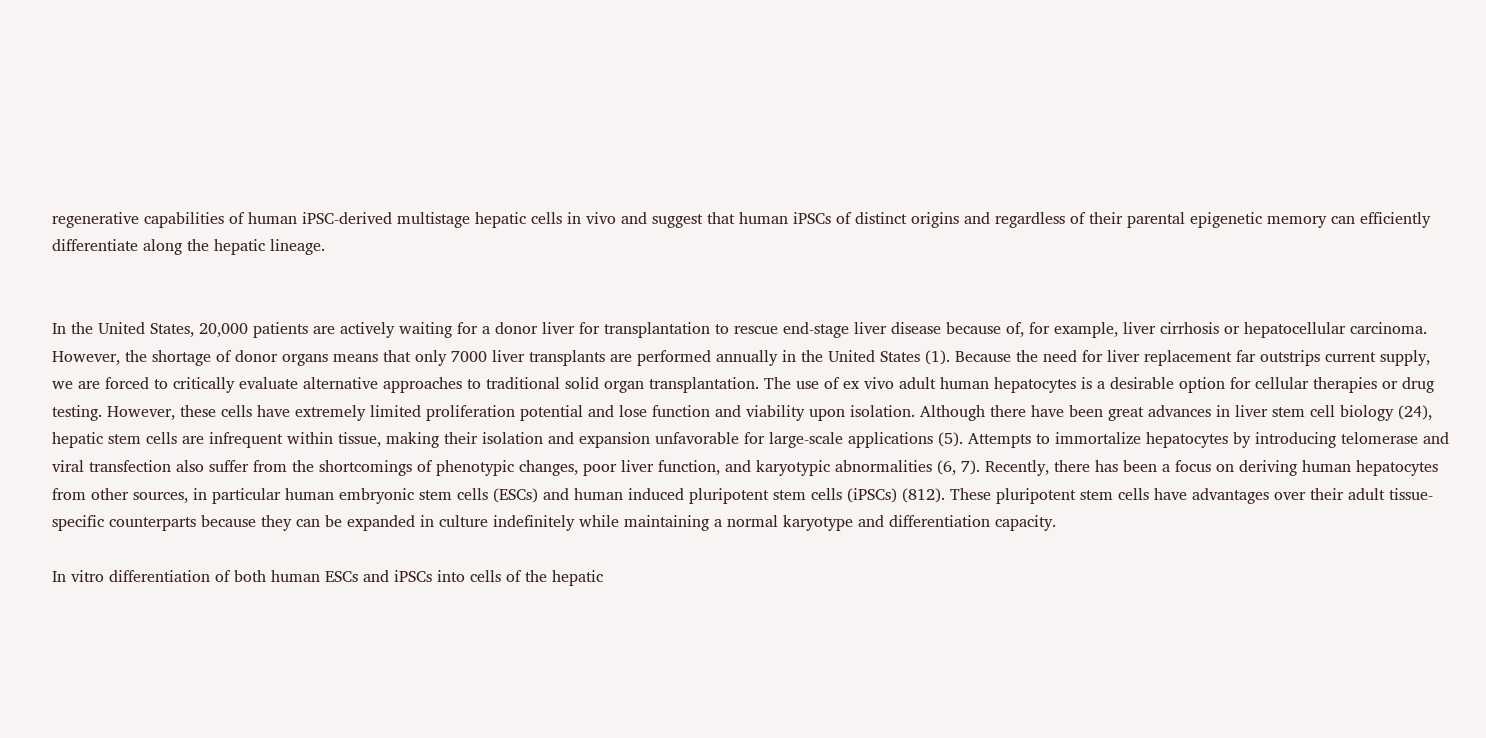regenerative capabilities of human iPSC-derived multistage hepatic cells in vivo and suggest that human iPSCs of distinct origins and regardless of their parental epigenetic memory can efficiently differentiate along the hepatic lineage.


In the United States, 20,000 patients are actively waiting for a donor liver for transplantation to rescue end-stage liver disease because of, for example, liver cirrhosis or hepatocellular carcinoma. However, the shortage of donor organs means that only 7000 liver transplants are performed annually in the United States (1). Because the need for liver replacement far outstrips current supply, we are forced to critically evaluate alternative approaches to traditional solid organ transplantation. The use of ex vivo adult human hepatocytes is a desirable option for cellular therapies or drug testing. However, these cells have extremely limited proliferation potential and lose function and viability upon isolation. Although there have been great advances in liver stem cell biology (24), hepatic stem cells are infrequent within tissue, making their isolation and expansion unfavorable for large-scale applications (5). Attempts to immortalize hepatocytes by introducing telomerase and viral transfection also suffer from the shortcomings of phenotypic changes, poor liver function, and karyotypic abnormalities (6, 7). Recently, there has been a focus on deriving human hepatocytes from other sources, in particular human embryonic stem cells (ESCs) and human induced pluripotent stem cells (iPSCs) (812). These pluripotent stem cells have advantages over their adult tissue-specific counterparts because they can be expanded in culture indefinitely while maintaining a normal karyotype and differentiation capacity.

In vitro differentiation of both human ESCs and iPSCs into cells of the hepatic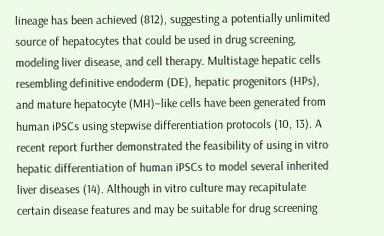lineage has been achieved (812), suggesting a potentially unlimited source of hepatocytes that could be used in drug screening, modeling liver disease, and cell therapy. Multistage hepatic cells resembling definitive endoderm (DE), hepatic progenitors (HPs), and mature hepatocyte (MH)–like cells have been generated from human iPSCs using stepwise differentiation protocols (10, 13). A recent report further demonstrated the feasibility of using in vitro hepatic differentiation of human iPSCs to model several inherited liver diseases (14). Although in vitro culture may recapitulate certain disease features and may be suitable for drug screening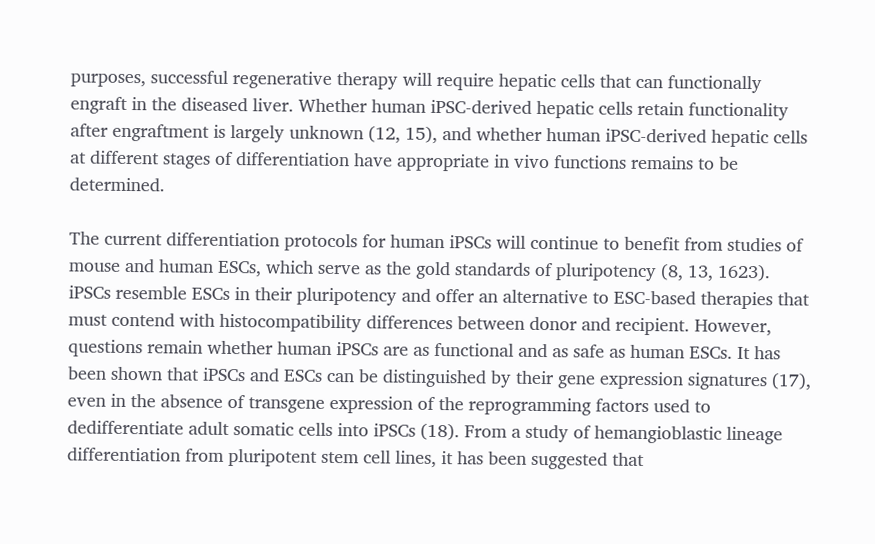purposes, successful regenerative therapy will require hepatic cells that can functionally engraft in the diseased liver. Whether human iPSC-derived hepatic cells retain functionality after engraftment is largely unknown (12, 15), and whether human iPSC-derived hepatic cells at different stages of differentiation have appropriate in vivo functions remains to be determined.

The current differentiation protocols for human iPSCs will continue to benefit from studies of mouse and human ESCs, which serve as the gold standards of pluripotency (8, 13, 1623). iPSCs resemble ESCs in their pluripotency and offer an alternative to ESC-based therapies that must contend with histocompatibility differences between donor and recipient. However, questions remain whether human iPSCs are as functional and as safe as human ESCs. It has been shown that iPSCs and ESCs can be distinguished by their gene expression signatures (17), even in the absence of transgene expression of the reprogramming factors used to dedifferentiate adult somatic cells into iPSCs (18). From a study of hemangioblastic lineage differentiation from pluripotent stem cell lines, it has been suggested that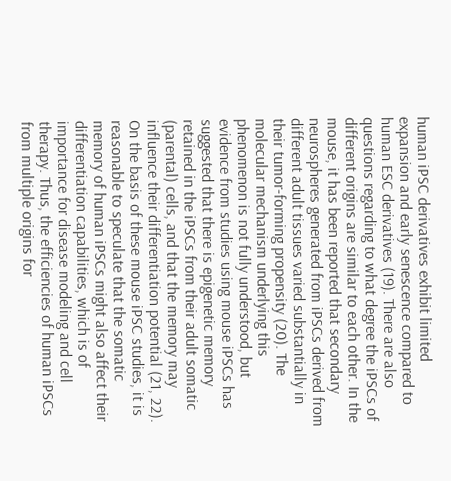human iPSC derivatives exhibit limited expansion and early senescence compared to human ESC derivatives (19). There are also questions regarding to what degree the iPSCs of different origins are similar to each other. In the mouse, it has been reported that secondary neurospheres generated from iPSCs derived from different adult tissues varied substantially in their tumor-forming propensity (20). The molecular mechanism underlying this phenomenon is not fully understood, but evidence from studies using mouse iPSCs has suggested that there is epigenetic memory retained in the iPSCs from their adult somatic (parental) cells, and that the memory may influence their differentiation potential (21, 22). On the basis of these mouse iPSC studies, it is reasonable to speculate that the somatic memory of human iPSCs might also affect their differentiation capabilities, which is of importance for disease modeling and cell therapy. Thus, the efficiencies of human iPSCs from multiple origins for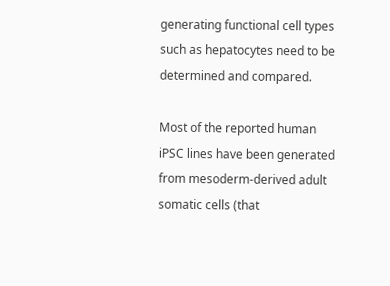generating functional cell types such as hepatocytes need to be determined and compared.

Most of the reported human iPSC lines have been generated from mesoderm-derived adult somatic cells (that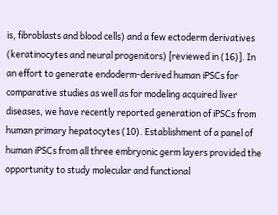is, fibroblasts and blood cells) and a few ectoderm derivatives (keratinocytes and neural progenitors) [reviewed in (16)]. In an effort to generate endoderm-derived human iPSCs for comparative studies as well as for modeling acquired liver diseases, we have recently reported generation of iPSCs from human primary hepatocytes (10). Establishment of a panel of human iPSCs from all three embryonic germ layers provided the opportunity to study molecular and functional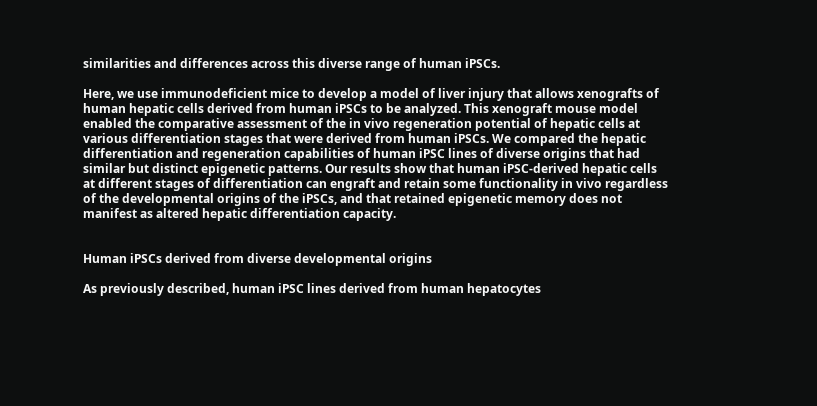similarities and differences across this diverse range of human iPSCs.

Here, we use immunodeficient mice to develop a model of liver injury that allows xenografts of human hepatic cells derived from human iPSCs to be analyzed. This xenograft mouse model enabled the comparative assessment of the in vivo regeneration potential of hepatic cells at various differentiation stages that were derived from human iPSCs. We compared the hepatic differentiation and regeneration capabilities of human iPSC lines of diverse origins that had similar but distinct epigenetic patterns. Our results show that human iPSC-derived hepatic cells at different stages of differentiation can engraft and retain some functionality in vivo regardless of the developmental origins of the iPSCs, and that retained epigenetic memory does not manifest as altered hepatic differentiation capacity.


Human iPSCs derived from diverse developmental origins

As previously described, human iPSC lines derived from human hepatocytes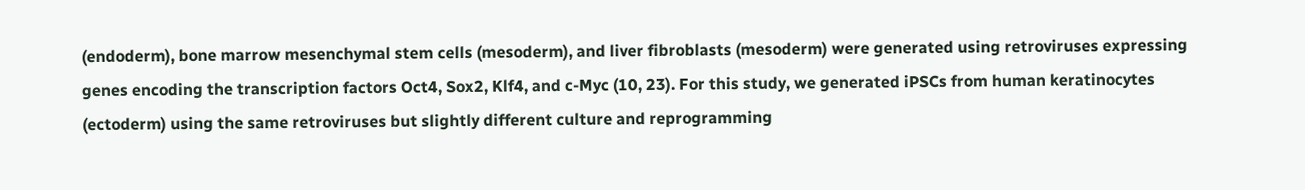(endoderm), bone marrow mesenchymal stem cells (mesoderm), and liver fibroblasts (mesoderm) were generated using retroviruses expressing genes encoding the transcription factors Oct4, Sox2, Klf4, and c-Myc (10, 23). For this study, we generated iPSCs from human keratinocytes (ectoderm) using the same retroviruses but slightly different culture and reprogramming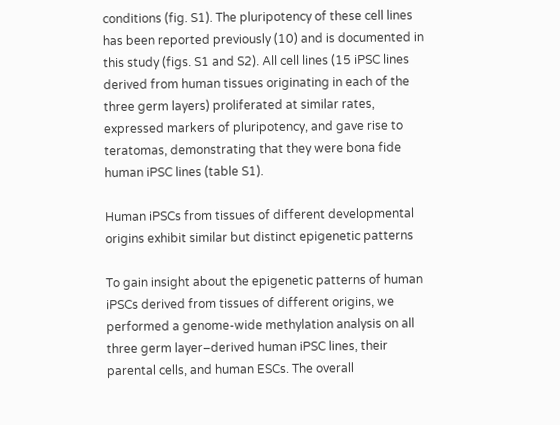conditions (fig. S1). The pluripotency of these cell lines has been reported previously (10) and is documented in this study (figs. S1 and S2). All cell lines (15 iPSC lines derived from human tissues originating in each of the three germ layers) proliferated at similar rates, expressed markers of pluripotency, and gave rise to teratomas, demonstrating that they were bona fide human iPSC lines (table S1).

Human iPSCs from tissues of different developmental origins exhibit similar but distinct epigenetic patterns

To gain insight about the epigenetic patterns of human iPSCs derived from tissues of different origins, we performed a genome-wide methylation analysis on all three germ layer–derived human iPSC lines, their parental cells, and human ESCs. The overall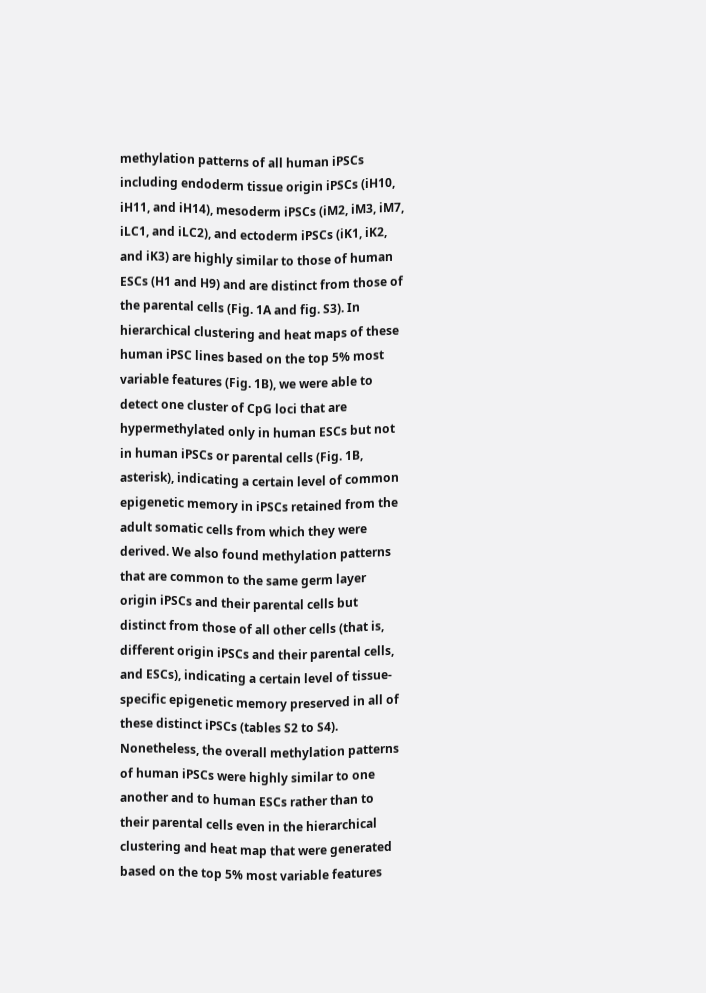methylation patterns of all human iPSCs including endoderm tissue origin iPSCs (iH10, iH11, and iH14), mesoderm iPSCs (iM2, iM3, iM7, iLC1, and iLC2), and ectoderm iPSCs (iK1, iK2, and iK3) are highly similar to those of human ESCs (H1 and H9) and are distinct from those of the parental cells (Fig. 1A and fig. S3). In hierarchical clustering and heat maps of these human iPSC lines based on the top 5% most variable features (Fig. 1B), we were able to detect one cluster of CpG loci that are hypermethylated only in human ESCs but not in human iPSCs or parental cells (Fig. 1B, asterisk), indicating a certain level of common epigenetic memory in iPSCs retained from the adult somatic cells from which they were derived. We also found methylation patterns that are common to the same germ layer origin iPSCs and their parental cells but distinct from those of all other cells (that is, different origin iPSCs and their parental cells, and ESCs), indicating a certain level of tissue-specific epigenetic memory preserved in all of these distinct iPSCs (tables S2 to S4). Nonetheless, the overall methylation patterns of human iPSCs were highly similar to one another and to human ESCs rather than to their parental cells even in the hierarchical clustering and heat map that were generated based on the top 5% most variable features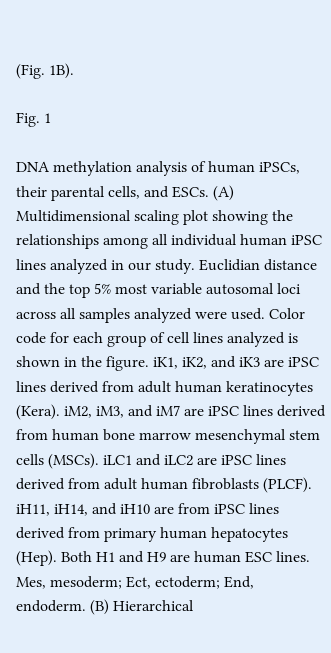(Fig. 1B).

Fig. 1

DNA methylation analysis of human iPSCs, their parental cells, and ESCs. (A) Multidimensional scaling plot showing the relationships among all individual human iPSC lines analyzed in our study. Euclidian distance and the top 5% most variable autosomal loci across all samples analyzed were used. Color code for each group of cell lines analyzed is shown in the figure. iK1, iK2, and iK3 are iPSC lines derived from adult human keratinocytes (Kera). iM2, iM3, and iM7 are iPSC lines derived from human bone marrow mesenchymal stem cells (MSCs). iLC1 and iLC2 are iPSC lines derived from adult human fibroblasts (PLCF). iH11, iH14, and iH10 are from iPSC lines derived from primary human hepatocytes (Hep). Both H1 and H9 are human ESC lines. Mes, mesoderm; Ect, ectoderm; End, endoderm. (B) Hierarchical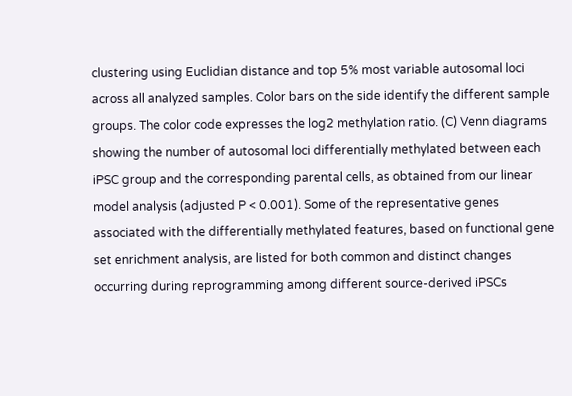clustering using Euclidian distance and top 5% most variable autosomal loci across all analyzed samples. Color bars on the side identify the different sample groups. The color code expresses the log2 methylation ratio. (C) Venn diagrams showing the number of autosomal loci differentially methylated between each iPSC group and the corresponding parental cells, as obtained from our linear model analysis (adjusted P < 0.001). Some of the representative genes associated with the differentially methylated features, based on functional gene set enrichment analysis, are listed for both common and distinct changes occurring during reprogramming among different source-derived iPSCs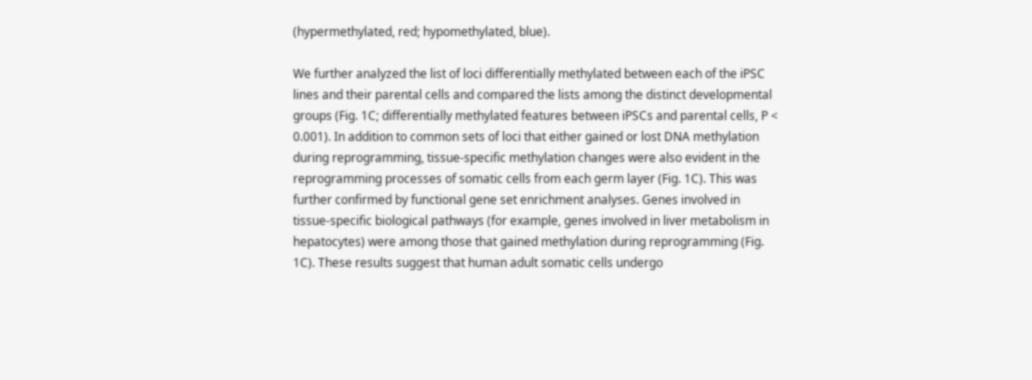(hypermethylated, red; hypomethylated, blue).

We further analyzed the list of loci differentially methylated between each of the iPSC lines and their parental cells and compared the lists among the distinct developmental groups (Fig. 1C; differentially methylated features between iPSCs and parental cells, P < 0.001). In addition to common sets of loci that either gained or lost DNA methylation during reprogramming, tissue-specific methylation changes were also evident in the reprogramming processes of somatic cells from each germ layer (Fig. 1C). This was further confirmed by functional gene set enrichment analyses. Genes involved in tissue-specific biological pathways (for example, genes involved in liver metabolism in hepatocytes) were among those that gained methylation during reprogramming (Fig. 1C). These results suggest that human adult somatic cells undergo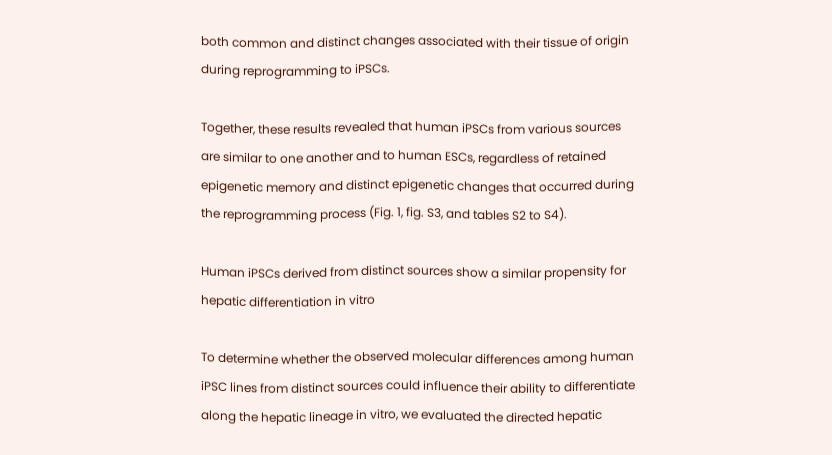both common and distinct changes associated with their tissue of origin during reprogramming to iPSCs.

Together, these results revealed that human iPSCs from various sources are similar to one another and to human ESCs, regardless of retained epigenetic memory and distinct epigenetic changes that occurred during the reprogramming process (Fig. 1, fig. S3, and tables S2 to S4).

Human iPSCs derived from distinct sources show a similar propensity for hepatic differentiation in vitro

To determine whether the observed molecular differences among human iPSC lines from distinct sources could influence their ability to differentiate along the hepatic lineage in vitro, we evaluated the directed hepatic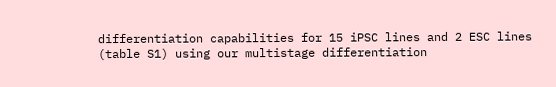differentiation capabilities for 15 iPSC lines and 2 ESC lines (table S1) using our multistage differentiation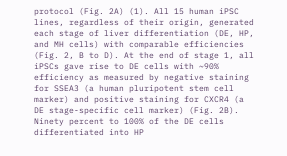protocol (Fig. 2A) (1). All 15 human iPSC lines, regardless of their origin, generated each stage of liver differentiation (DE, HP, and MH cells) with comparable efficiencies (Fig. 2, B to D). At the end of stage 1, all iPSCs gave rise to DE cells with ~90% efficiency as measured by negative staining for SSEA3 (a human pluripotent stem cell marker) and positive staining for CXCR4 (a DE stage-specific cell marker) (Fig. 2B). Ninety percent to 100% of the DE cells differentiated into HP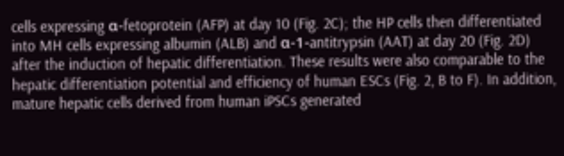cells expressing α-fetoprotein (AFP) at day 10 (Fig. 2C); the HP cells then differentiated into MH cells expressing albumin (ALB) and α-1-antitrypsin (AAT) at day 20 (Fig. 2D) after the induction of hepatic differentiation. These results were also comparable to the hepatic differentiation potential and efficiency of human ESCs (Fig. 2, B to F). In addition, mature hepatic cells derived from human iPSCs generated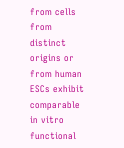from cells from distinct origins or from human ESCs exhibit comparable in vitro functional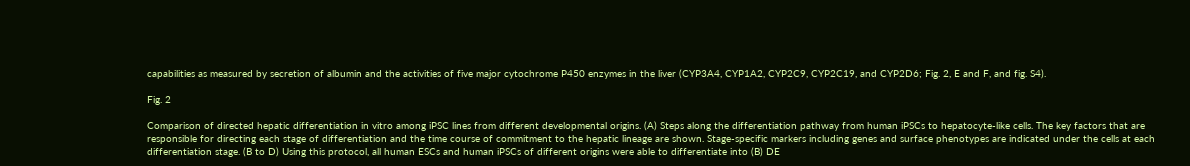capabilities as measured by secretion of albumin and the activities of five major cytochrome P450 enzymes in the liver (CYP3A4, CYP1A2, CYP2C9, CYP2C19, and CYP2D6; Fig. 2, E and F, and fig. S4).

Fig. 2

Comparison of directed hepatic differentiation in vitro among iPSC lines from different developmental origins. (A) Steps along the differentiation pathway from human iPSCs to hepatocyte-like cells. The key factors that are responsible for directing each stage of differentiation and the time course of commitment to the hepatic lineage are shown. Stage-specific markers including genes and surface phenotypes are indicated under the cells at each differentiation stage. (B to D) Using this protocol, all human ESCs and human iPSCs of different origins were able to differentiate into (B) DE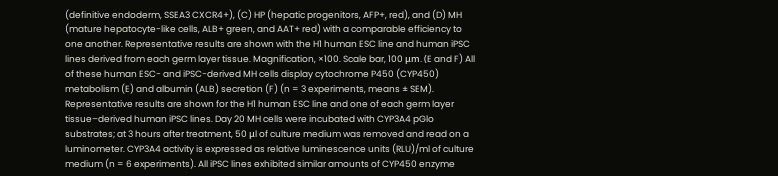(definitive endoderm, SSEA3 CXCR4+), (C) HP (hepatic progenitors, AFP+, red), and (D) MH (mature hepatocyte-like cells, ALB+ green, and AAT+ red) with a comparable efficiency to one another. Representative results are shown with the H1 human ESC line and human iPSC lines derived from each germ layer tissue. Magnification, ×100. Scale bar, 100 μm. (E and F) All of these human ESC- and iPSC-derived MH cells display cytochrome P450 (CYP450) metabolism (E) and albumin (ALB) secretion (F) (n = 3 experiments, means ± SEM). Representative results are shown for the H1 human ESC line and one of each germ layer tissue–derived human iPSC lines. Day 20 MH cells were incubated with CYP3A4 pGlo substrates; at 3 hours after treatment, 50 μl of culture medium was removed and read on a luminometer. CYP3A4 activity is expressed as relative luminescence units (RLU)/ml of culture medium (n = 6 experiments). All iPSC lines exhibited similar amounts of CYP450 enzyme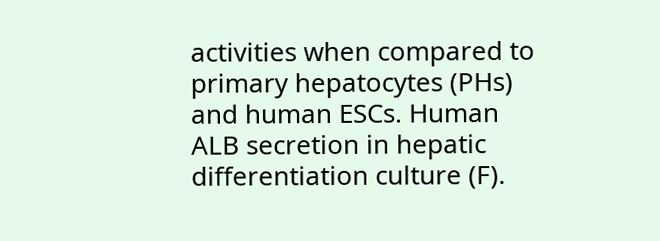activities when compared to primary hepatocytes (PHs) and human ESCs. Human ALB secretion in hepatic differentiation culture (F).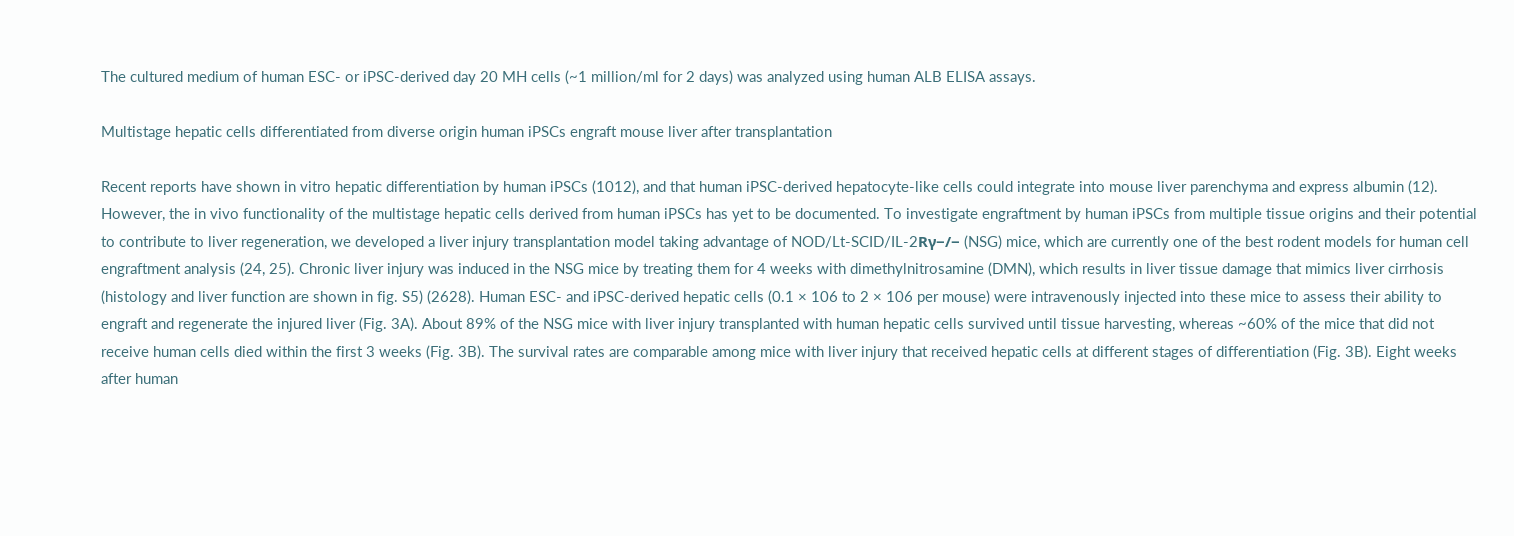The cultured medium of human ESC- or iPSC-derived day 20 MH cells (~1 million/ml for 2 days) was analyzed using human ALB ELISA assays.

Multistage hepatic cells differentiated from diverse origin human iPSCs engraft mouse liver after transplantation

Recent reports have shown in vitro hepatic differentiation by human iPSCs (1012), and that human iPSC-derived hepatocyte-like cells could integrate into mouse liver parenchyma and express albumin (12). However, the in vivo functionality of the multistage hepatic cells derived from human iPSCs has yet to be documented. To investigate engraftment by human iPSCs from multiple tissue origins and their potential to contribute to liver regeneration, we developed a liver injury transplantation model taking advantage of NOD/Lt-SCID/IL-2Rγ−/− (NSG) mice, which are currently one of the best rodent models for human cell engraftment analysis (24, 25). Chronic liver injury was induced in the NSG mice by treating them for 4 weeks with dimethylnitrosamine (DMN), which results in liver tissue damage that mimics liver cirrhosis (histology and liver function are shown in fig. S5) (2628). Human ESC- and iPSC-derived hepatic cells (0.1 × 106 to 2 × 106 per mouse) were intravenously injected into these mice to assess their ability to engraft and regenerate the injured liver (Fig. 3A). About 89% of the NSG mice with liver injury transplanted with human hepatic cells survived until tissue harvesting, whereas ~60% of the mice that did not receive human cells died within the first 3 weeks (Fig. 3B). The survival rates are comparable among mice with liver injury that received hepatic cells at different stages of differentiation (Fig. 3B). Eight weeks after human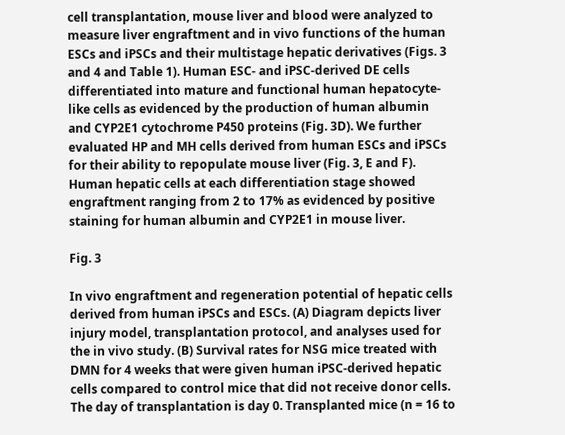cell transplantation, mouse liver and blood were analyzed to measure liver engraftment and in vivo functions of the human ESCs and iPSCs and their multistage hepatic derivatives (Figs. 3 and 4 and Table 1). Human ESC- and iPSC-derived DE cells differentiated into mature and functional human hepatocyte-like cells as evidenced by the production of human albumin and CYP2E1 cytochrome P450 proteins (Fig. 3D). We further evaluated HP and MH cells derived from human ESCs and iPSCs for their ability to repopulate mouse liver (Fig. 3, E and F). Human hepatic cells at each differentiation stage showed engraftment ranging from 2 to 17% as evidenced by positive staining for human albumin and CYP2E1 in mouse liver.

Fig. 3

In vivo engraftment and regeneration potential of hepatic cells derived from human iPSCs and ESCs. (A) Diagram depicts liver injury model, transplantation protocol, and analyses used for the in vivo study. (B) Survival rates for NSG mice treated with DMN for 4 weeks that were given human iPSC-derived hepatic cells compared to control mice that did not receive donor cells. The day of transplantation is day 0. Transplanted mice (n = 16 to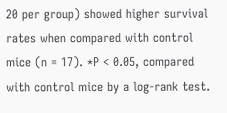20 per group) showed higher survival rates when compared with control mice (n = 17). *P < 0.05, compared with control mice by a log-rank test.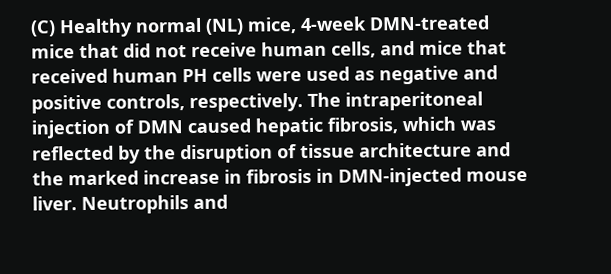(C) Healthy normal (NL) mice, 4-week DMN-treated mice that did not receive human cells, and mice that received human PH cells were used as negative and positive controls, respectively. The intraperitoneal injection of DMN caused hepatic fibrosis, which was reflected by the disruption of tissue architecture and the marked increase in fibrosis in DMN-injected mouse liver. Neutrophils and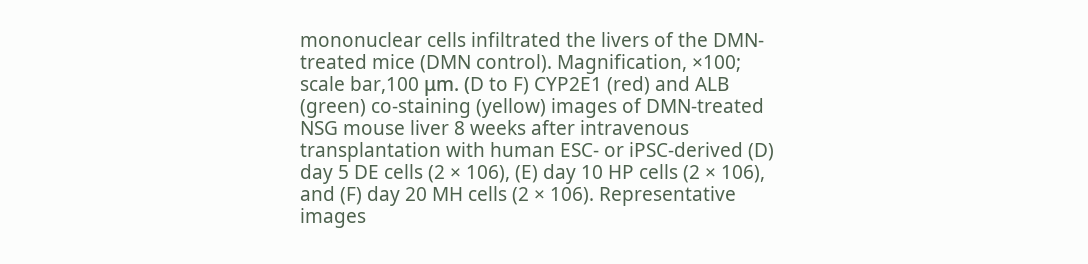mononuclear cells infiltrated the livers of the DMN-treated mice (DMN control). Magnification, ×100; scale bar,100 μm. (D to F) CYP2E1 (red) and ALB (green) co-staining (yellow) images of DMN-treated NSG mouse liver 8 weeks after intravenous transplantation with human ESC- or iPSC-derived (D) day 5 DE cells (2 × 106), (E) day 10 HP cells (2 × 106), and (F) day 20 MH cells (2 × 106). Representative images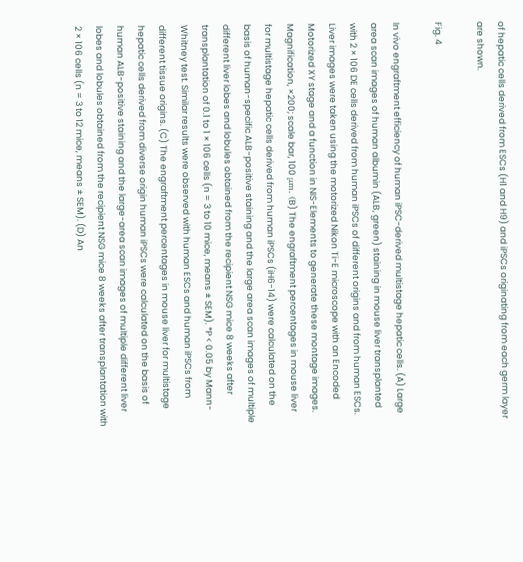of hepatic cells derived from ESCs (H1 and H9) and iPSCs originating from each germ layer are shown.

Fig. 4

In vivo engraftment efficiency of human iPSC-derived multistage hepatic cells. (A) Large area scan images of human albumin (ALB, green) staining in mouse liver transplanted with 2 × 106 DE cells derived from human iPSCs of different origins and from human ESCs. Liver images were taken using the motorized Nikon Ti-E microscope with an Encoded Motorized XY stage and a function in NIS-Elements to generate these montage images. Magnification, ×200; scale bar, 100 μm. (B) The engraftment percentages in mouse liver for multistage hepatic cells derived from human iPSCs (iH6-14) were calculated on the basis of human-specific ALB-positive staining and the large area scan images of multiple different liver lobes and lobules obtained from the recipient NSG mice 8 weeks after transplantation of 0.1 to 1 × 106 cells (n = 3 to 10 mice, means ± SEM). *P < 0.05 by Mann-Whitney test. Similar results were observed with human ESCs and human iPSCs from different tissue origins. (C) The engraftment percentages in mouse liver for multistage hepatic cells derived from diverse origin human iPSCs were calculated on the basis of human ALB-positive staining and the large-area scan images of multiple different liver lobes and lobules obtained from the recipient NSG mice 8 weeks after transplantation with 2 × 106 cells (n = 3 to 12 mice, means ± SEM). (D) An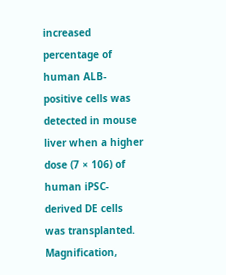increased percentage of human ALB-positive cells was detected in mouse liver when a higher dose (7 × 106) of human iPSC-derived DE cells was transplanted. Magnification,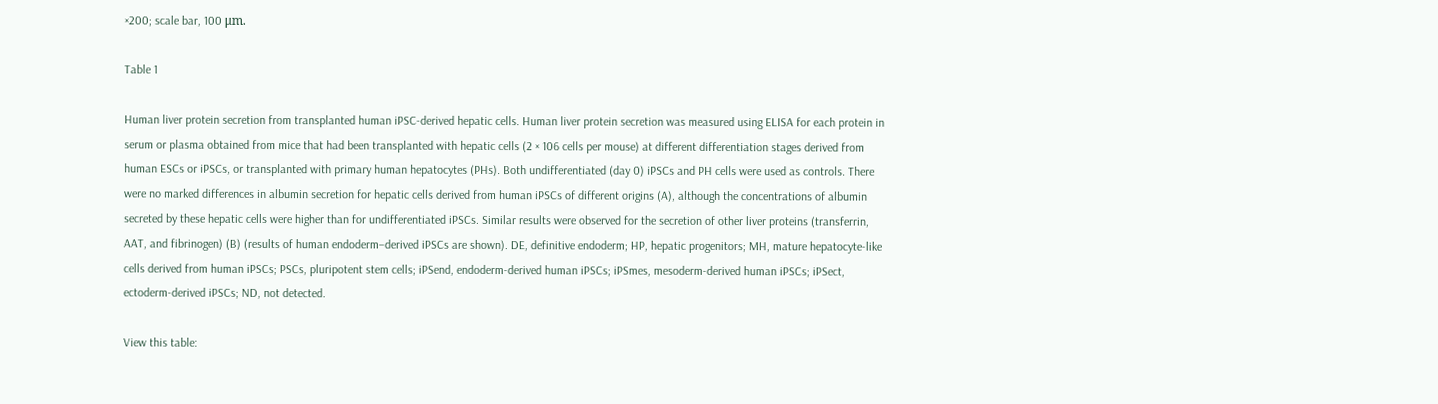×200; scale bar, 100 μm.

Table 1

Human liver protein secretion from transplanted human iPSC-derived hepatic cells. Human liver protein secretion was measured using ELISA for each protein in serum or plasma obtained from mice that had been transplanted with hepatic cells (2 × 106 cells per mouse) at different differentiation stages derived from human ESCs or iPSCs, or transplanted with primary human hepatocytes (PHs). Both undifferentiated (day 0) iPSCs and PH cells were used as controls. There were no marked differences in albumin secretion for hepatic cells derived from human iPSCs of different origins (A), although the concentrations of albumin secreted by these hepatic cells were higher than for undifferentiated iPSCs. Similar results were observed for the secretion of other liver proteins (transferrin, AAT, and fibrinogen) (B) (results of human endoderm–derived iPSCs are shown). DE, definitive endoderm; HP, hepatic progenitors; MH, mature hepatocyte-like cells derived from human iPSCs; PSCs, pluripotent stem cells; iPSend, endoderm-derived human iPSCs; iPSmes, mesoderm-derived human iPSCs; iPSect, ectoderm-derived iPSCs; ND, not detected.

View this table: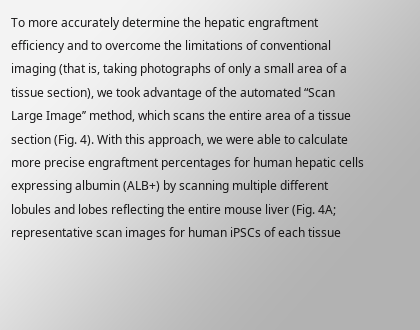To more accurately determine the hepatic engraftment efficiency and to overcome the limitations of conventional imaging (that is, taking photographs of only a small area of a tissue section), we took advantage of the automated “Scan Large Image’’ method, which scans the entire area of a tissue section (Fig. 4). With this approach, we were able to calculate more precise engraftment percentages for human hepatic cells expressing albumin (ALB+) by scanning multiple different lobules and lobes reflecting the entire mouse liver (Fig. 4A; representative scan images for human iPSCs of each tissue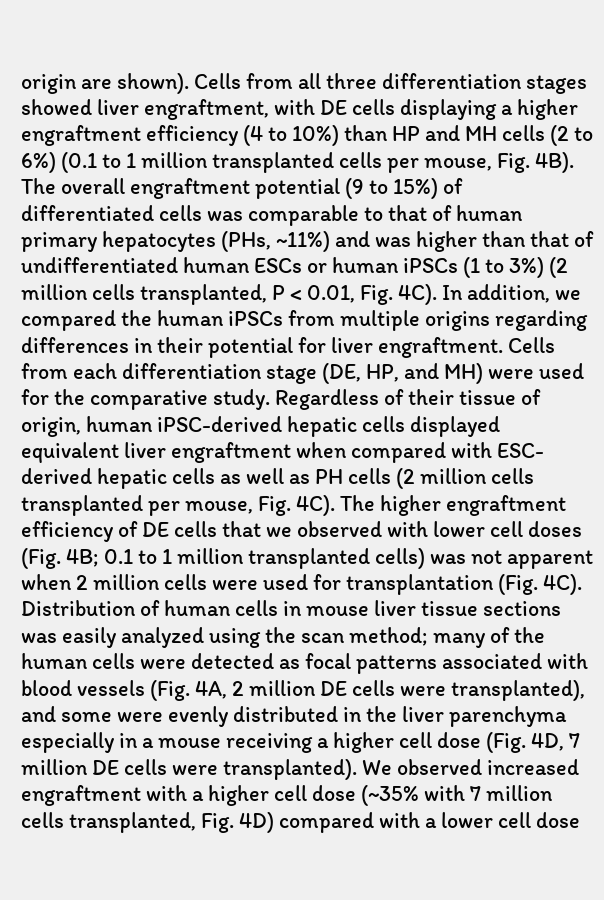origin are shown). Cells from all three differentiation stages showed liver engraftment, with DE cells displaying a higher engraftment efficiency (4 to 10%) than HP and MH cells (2 to 6%) (0.1 to 1 million transplanted cells per mouse, Fig. 4B). The overall engraftment potential (9 to 15%) of differentiated cells was comparable to that of human primary hepatocytes (PHs, ~11%) and was higher than that of undifferentiated human ESCs or human iPSCs (1 to 3%) (2 million cells transplanted, P < 0.01, Fig. 4C). In addition, we compared the human iPSCs from multiple origins regarding differences in their potential for liver engraftment. Cells from each differentiation stage (DE, HP, and MH) were used for the comparative study. Regardless of their tissue of origin, human iPSC-derived hepatic cells displayed equivalent liver engraftment when compared with ESC-derived hepatic cells as well as PH cells (2 million cells transplanted per mouse, Fig. 4C). The higher engraftment efficiency of DE cells that we observed with lower cell doses (Fig. 4B; 0.1 to 1 million transplanted cells) was not apparent when 2 million cells were used for transplantation (Fig. 4C). Distribution of human cells in mouse liver tissue sections was easily analyzed using the scan method; many of the human cells were detected as focal patterns associated with blood vessels (Fig. 4A, 2 million DE cells were transplanted), and some were evenly distributed in the liver parenchyma especially in a mouse receiving a higher cell dose (Fig. 4D, 7 million DE cells were transplanted). We observed increased engraftment with a higher cell dose (~35% with 7 million cells transplanted, Fig. 4D) compared with a lower cell dose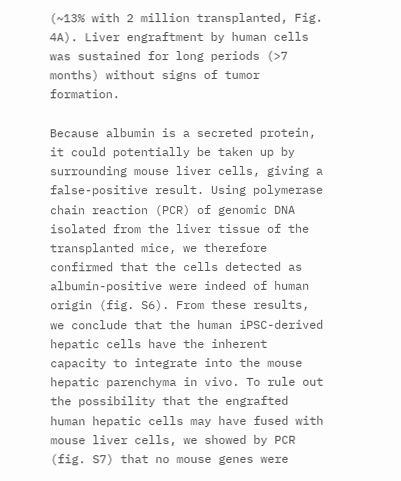(~13% with 2 million transplanted, Fig. 4A). Liver engraftment by human cells was sustained for long periods (>7 months) without signs of tumor formation.

Because albumin is a secreted protein, it could potentially be taken up by surrounding mouse liver cells, giving a false-positive result. Using polymerase chain reaction (PCR) of genomic DNA isolated from the liver tissue of the transplanted mice, we therefore confirmed that the cells detected as albumin-positive were indeed of human origin (fig. S6). From these results, we conclude that the human iPSC-derived hepatic cells have the inherent capacity to integrate into the mouse hepatic parenchyma in vivo. To rule out the possibility that the engrafted human hepatic cells may have fused with mouse liver cells, we showed by PCR (fig. S7) that no mouse genes were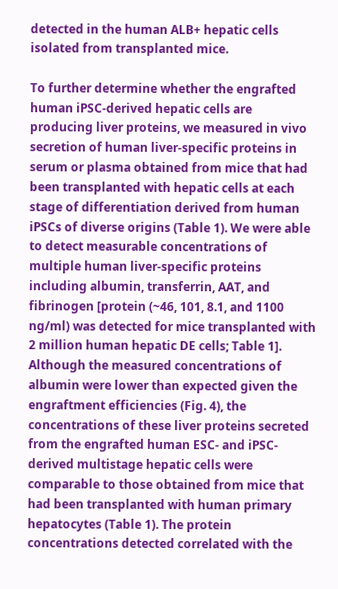detected in the human ALB+ hepatic cells isolated from transplanted mice.

To further determine whether the engrafted human iPSC-derived hepatic cells are producing liver proteins, we measured in vivo secretion of human liver-specific proteins in serum or plasma obtained from mice that had been transplanted with hepatic cells at each stage of differentiation derived from human iPSCs of diverse origins (Table 1). We were able to detect measurable concentrations of multiple human liver-specific proteins including albumin, transferrin, AAT, and fibrinogen [protein (~46, 101, 8.1, and 1100 ng/ml) was detected for mice transplanted with 2 million human hepatic DE cells; Table 1]. Although the measured concentrations of albumin were lower than expected given the engraftment efficiencies (Fig. 4), the concentrations of these liver proteins secreted from the engrafted human ESC- and iPSC-derived multistage hepatic cells were comparable to those obtained from mice that had been transplanted with human primary hepatocytes (Table 1). The protein concentrations detected correlated with the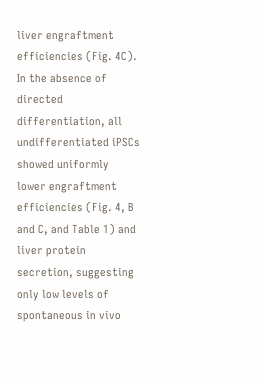liver engraftment efficiencies (Fig. 4C). In the absence of directed differentiation, all undifferentiated iPSCs showed uniformly lower engraftment efficiencies (Fig. 4, B and C, and Table 1) and liver protein secretion, suggesting only low levels of spontaneous in vivo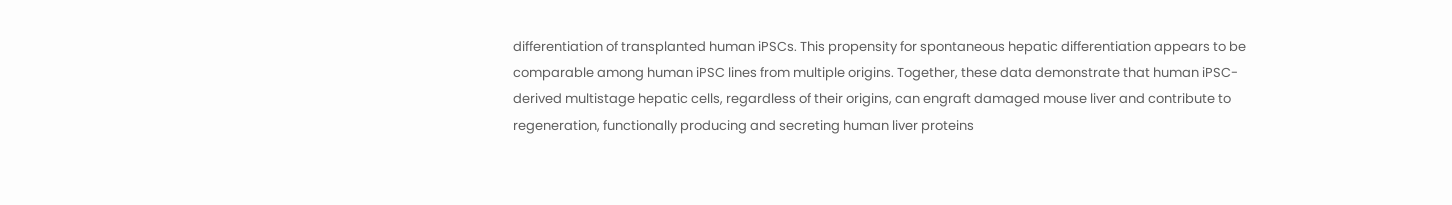differentiation of transplanted human iPSCs. This propensity for spontaneous hepatic differentiation appears to be comparable among human iPSC lines from multiple origins. Together, these data demonstrate that human iPSC-derived multistage hepatic cells, regardless of their origins, can engraft damaged mouse liver and contribute to regeneration, functionally producing and secreting human liver proteins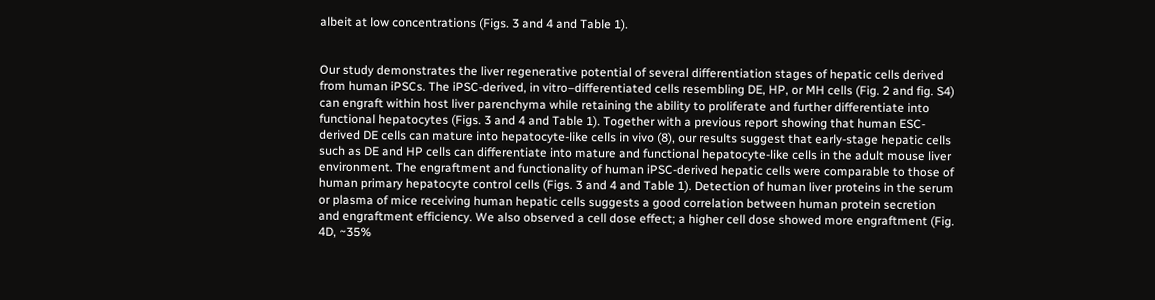albeit at low concentrations (Figs. 3 and 4 and Table 1).


Our study demonstrates the liver regenerative potential of several differentiation stages of hepatic cells derived from human iPSCs. The iPSC-derived, in vitro–differentiated cells resembling DE, HP, or MH cells (Fig. 2 and fig. S4) can engraft within host liver parenchyma while retaining the ability to proliferate and further differentiate into functional hepatocytes (Figs. 3 and 4 and Table 1). Together with a previous report showing that human ESC-derived DE cells can mature into hepatocyte-like cells in vivo (8), our results suggest that early-stage hepatic cells such as DE and HP cells can differentiate into mature and functional hepatocyte-like cells in the adult mouse liver environment. The engraftment and functionality of human iPSC-derived hepatic cells were comparable to those of human primary hepatocyte control cells (Figs. 3 and 4 and Table 1). Detection of human liver proteins in the serum or plasma of mice receiving human hepatic cells suggests a good correlation between human protein secretion and engraftment efficiency. We also observed a cell dose effect; a higher cell dose showed more engraftment (Fig. 4D, ~35%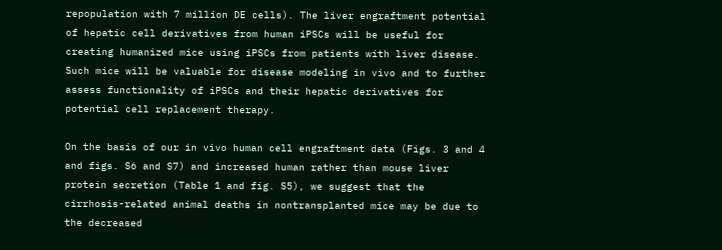repopulation with 7 million DE cells). The liver engraftment potential of hepatic cell derivatives from human iPSCs will be useful for creating humanized mice using iPSCs from patients with liver disease. Such mice will be valuable for disease modeling in vivo and to further assess functionality of iPSCs and their hepatic derivatives for potential cell replacement therapy.

On the basis of our in vivo human cell engraftment data (Figs. 3 and 4 and figs. S6 and S7) and increased human rather than mouse liver protein secretion (Table 1 and fig. S5), we suggest that the cirrhosis-related animal deaths in nontransplanted mice may be due to the decreased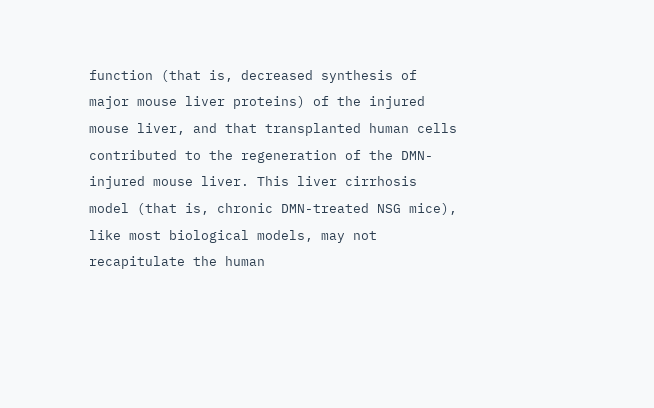function (that is, decreased synthesis of major mouse liver proteins) of the injured mouse liver, and that transplanted human cells contributed to the regeneration of the DMN-injured mouse liver. This liver cirrhosis model (that is, chronic DMN-treated NSG mice), like most biological models, may not recapitulate the human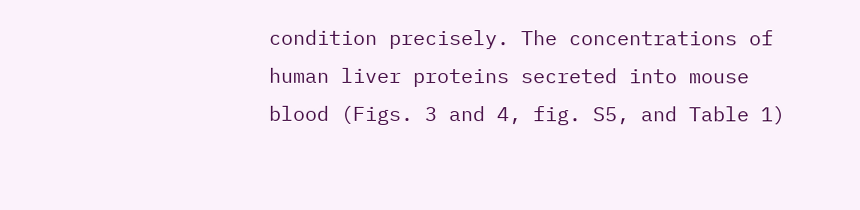condition precisely. The concentrations of human liver proteins secreted into mouse blood (Figs. 3 and 4, fig. S5, and Table 1)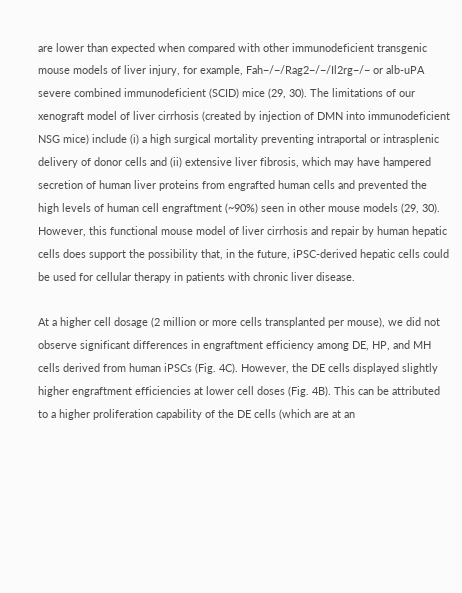are lower than expected when compared with other immunodeficient transgenic mouse models of liver injury, for example, Fah−/−/Rag2−/−/Il2rg−/− or alb-uPA severe combined immunodeficient (SCID) mice (29, 30). The limitations of our xenograft model of liver cirrhosis (created by injection of DMN into immunodeficient NSG mice) include (i) a high surgical mortality preventing intraportal or intrasplenic delivery of donor cells and (ii) extensive liver fibrosis, which may have hampered secretion of human liver proteins from engrafted human cells and prevented the high levels of human cell engraftment (~90%) seen in other mouse models (29, 30). However, this functional mouse model of liver cirrhosis and repair by human hepatic cells does support the possibility that, in the future, iPSC-derived hepatic cells could be used for cellular therapy in patients with chronic liver disease.

At a higher cell dosage (2 million or more cells transplanted per mouse), we did not observe significant differences in engraftment efficiency among DE, HP, and MH cells derived from human iPSCs (Fig. 4C). However, the DE cells displayed slightly higher engraftment efficiencies at lower cell doses (Fig. 4B). This can be attributed to a higher proliferation capability of the DE cells (which are at an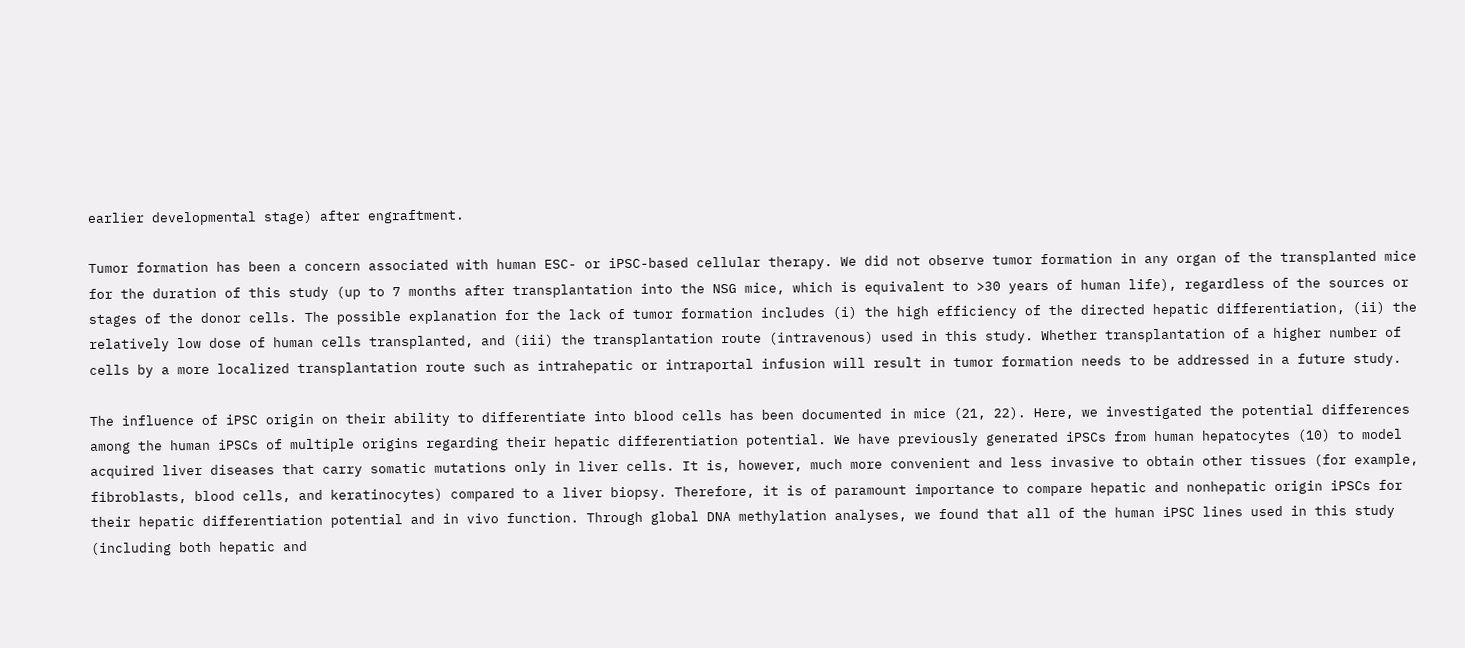earlier developmental stage) after engraftment.

Tumor formation has been a concern associated with human ESC- or iPSC-based cellular therapy. We did not observe tumor formation in any organ of the transplanted mice for the duration of this study (up to 7 months after transplantation into the NSG mice, which is equivalent to >30 years of human life), regardless of the sources or stages of the donor cells. The possible explanation for the lack of tumor formation includes (i) the high efficiency of the directed hepatic differentiation, (ii) the relatively low dose of human cells transplanted, and (iii) the transplantation route (intravenous) used in this study. Whether transplantation of a higher number of cells by a more localized transplantation route such as intrahepatic or intraportal infusion will result in tumor formation needs to be addressed in a future study.

The influence of iPSC origin on their ability to differentiate into blood cells has been documented in mice (21, 22). Here, we investigated the potential differences among the human iPSCs of multiple origins regarding their hepatic differentiation potential. We have previously generated iPSCs from human hepatocytes (10) to model acquired liver diseases that carry somatic mutations only in liver cells. It is, however, much more convenient and less invasive to obtain other tissues (for example, fibroblasts, blood cells, and keratinocytes) compared to a liver biopsy. Therefore, it is of paramount importance to compare hepatic and nonhepatic origin iPSCs for their hepatic differentiation potential and in vivo function. Through global DNA methylation analyses, we found that all of the human iPSC lines used in this study (including both hepatic and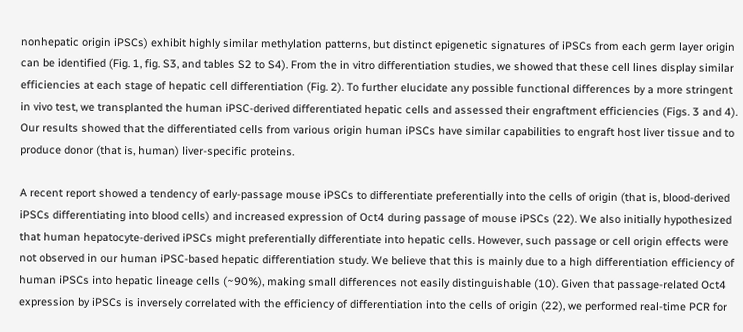nonhepatic origin iPSCs) exhibit highly similar methylation patterns, but distinct epigenetic signatures of iPSCs from each germ layer origin can be identified (Fig. 1, fig. S3, and tables S2 to S4). From the in vitro differentiation studies, we showed that these cell lines display similar efficiencies at each stage of hepatic cell differentiation (Fig. 2). To further elucidate any possible functional differences by a more stringent in vivo test, we transplanted the human iPSC-derived differentiated hepatic cells and assessed their engraftment efficiencies (Figs. 3 and 4). Our results showed that the differentiated cells from various origin human iPSCs have similar capabilities to engraft host liver tissue and to produce donor (that is, human) liver-specific proteins.

A recent report showed a tendency of early-passage mouse iPSCs to differentiate preferentially into the cells of origin (that is, blood-derived iPSCs differentiating into blood cells) and increased expression of Oct4 during passage of mouse iPSCs (22). We also initially hypothesized that human hepatocyte-derived iPSCs might preferentially differentiate into hepatic cells. However, such passage or cell origin effects were not observed in our human iPSC-based hepatic differentiation study. We believe that this is mainly due to a high differentiation efficiency of human iPSCs into hepatic lineage cells (~90%), making small differences not easily distinguishable (10). Given that passage-related Oct4 expression by iPSCs is inversely correlated with the efficiency of differentiation into the cells of origin (22), we performed real-time PCR for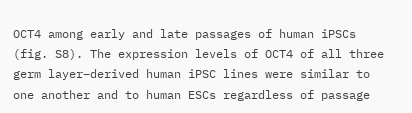OCT4 among early and late passages of human iPSCs (fig. S8). The expression levels of OCT4 of all three germ layer–derived human iPSC lines were similar to one another and to human ESCs regardless of passage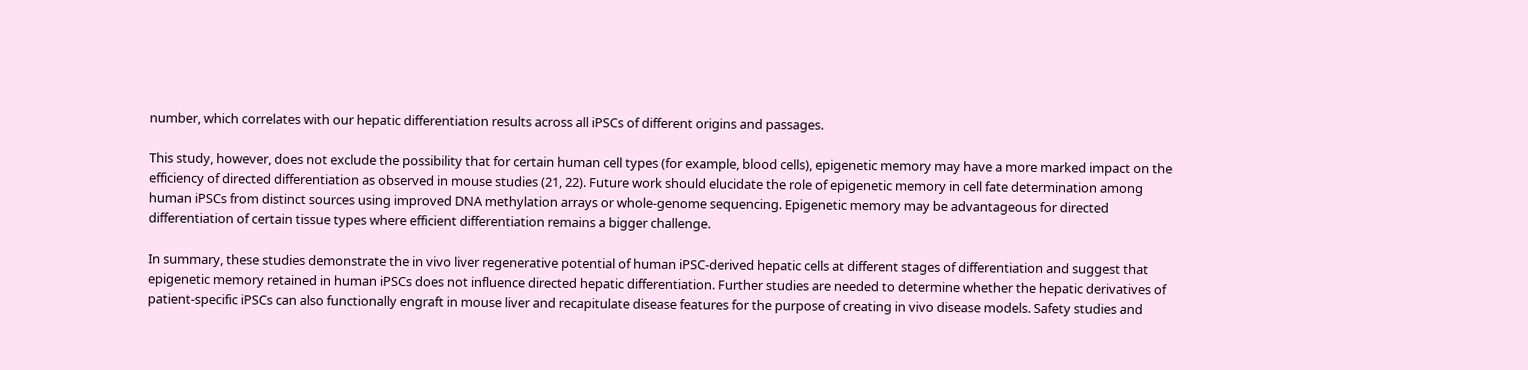number, which correlates with our hepatic differentiation results across all iPSCs of different origins and passages.

This study, however, does not exclude the possibility that for certain human cell types (for example, blood cells), epigenetic memory may have a more marked impact on the efficiency of directed differentiation as observed in mouse studies (21, 22). Future work should elucidate the role of epigenetic memory in cell fate determination among human iPSCs from distinct sources using improved DNA methylation arrays or whole-genome sequencing. Epigenetic memory may be advantageous for directed differentiation of certain tissue types where efficient differentiation remains a bigger challenge.

In summary, these studies demonstrate the in vivo liver regenerative potential of human iPSC-derived hepatic cells at different stages of differentiation and suggest that epigenetic memory retained in human iPSCs does not influence directed hepatic differentiation. Further studies are needed to determine whether the hepatic derivatives of patient-specific iPSCs can also functionally engraft in mouse liver and recapitulate disease features for the purpose of creating in vivo disease models. Safety studies and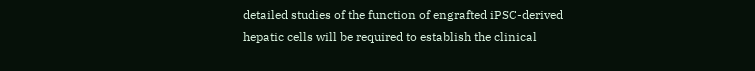detailed studies of the function of engrafted iPSC-derived hepatic cells will be required to establish the clinical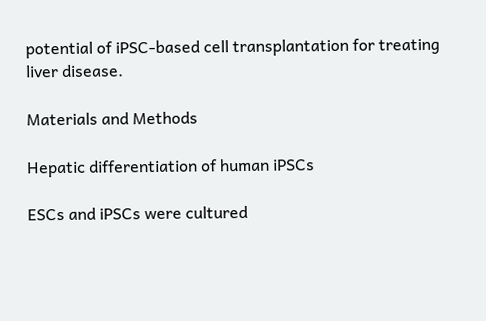potential of iPSC-based cell transplantation for treating liver disease.

Materials and Methods

Hepatic differentiation of human iPSCs

ESCs and iPSCs were cultured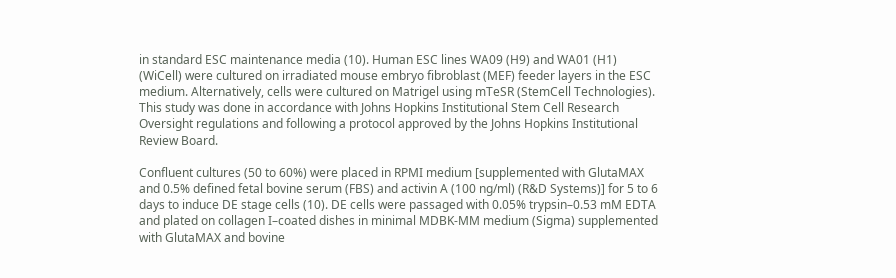in standard ESC maintenance media (10). Human ESC lines WA09 (H9) and WA01 (H1) (WiCell) were cultured on irradiated mouse embryo fibroblast (MEF) feeder layers in the ESC medium. Alternatively, cells were cultured on Matrigel using mTeSR (StemCell Technologies). This study was done in accordance with Johns Hopkins Institutional Stem Cell Research Oversight regulations and following a protocol approved by the Johns Hopkins Institutional Review Board.

Confluent cultures (50 to 60%) were placed in RPMI medium [supplemented with GlutaMAX and 0.5% defined fetal bovine serum (FBS) and activin A (100 ng/ml) (R&D Systems)] for 5 to 6 days to induce DE stage cells (10). DE cells were passaged with 0.05% trypsin–0.53 mM EDTA and plated on collagen I–coated dishes in minimal MDBK-MM medium (Sigma) supplemented with GlutaMAX and bovine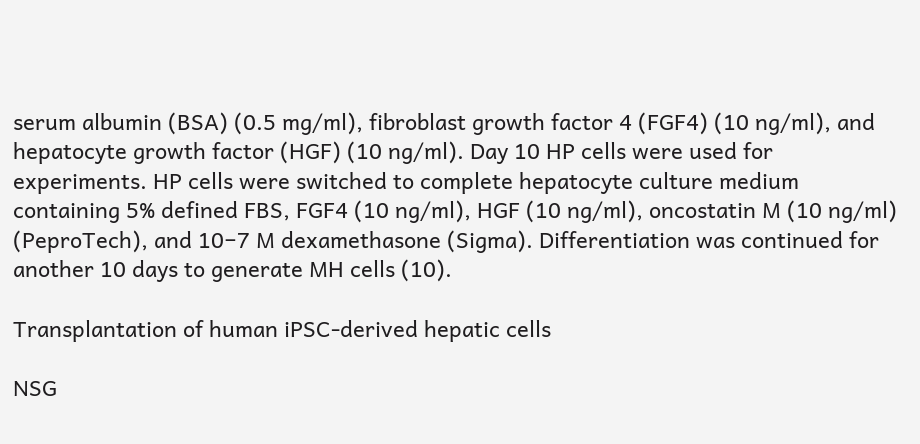serum albumin (BSA) (0.5 mg/ml), fibroblast growth factor 4 (FGF4) (10 ng/ml), and hepatocyte growth factor (HGF) (10 ng/ml). Day 10 HP cells were used for experiments. HP cells were switched to complete hepatocyte culture medium containing 5% defined FBS, FGF4 (10 ng/ml), HGF (10 ng/ml), oncostatin M (10 ng/ml) (PeproTech), and 10−7 M dexamethasone (Sigma). Differentiation was continued for another 10 days to generate MH cells (10).

Transplantation of human iPSC-derived hepatic cells

NSG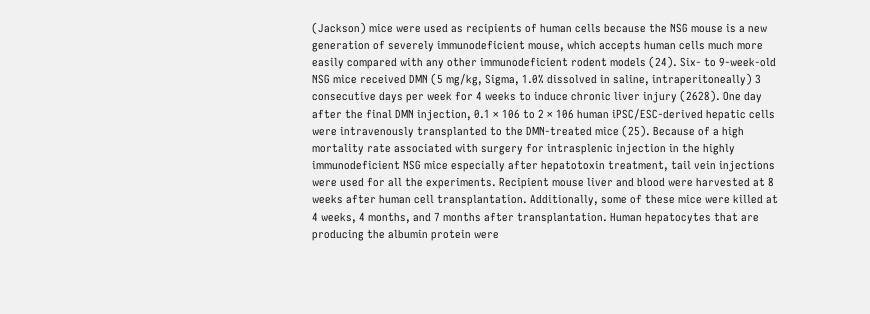(Jackson) mice were used as recipients of human cells because the NSG mouse is a new generation of severely immunodeficient mouse, which accepts human cells much more easily compared with any other immunodeficient rodent models (24). Six- to 9-week-old NSG mice received DMN (5 mg/kg, Sigma, 1.0% dissolved in saline, intraperitoneally) 3 consecutive days per week for 4 weeks to induce chronic liver injury (2628). One day after the final DMN injection, 0.1 × 106 to 2 × 106 human iPSC/ESC-derived hepatic cells were intravenously transplanted to the DMN-treated mice (25). Because of a high mortality rate associated with surgery for intrasplenic injection in the highly immunodeficient NSG mice especially after hepatotoxin treatment, tail vein injections were used for all the experiments. Recipient mouse liver and blood were harvested at 8 weeks after human cell transplantation. Additionally, some of these mice were killed at 4 weeks, 4 months, and 7 months after transplantation. Human hepatocytes that are producing the albumin protein were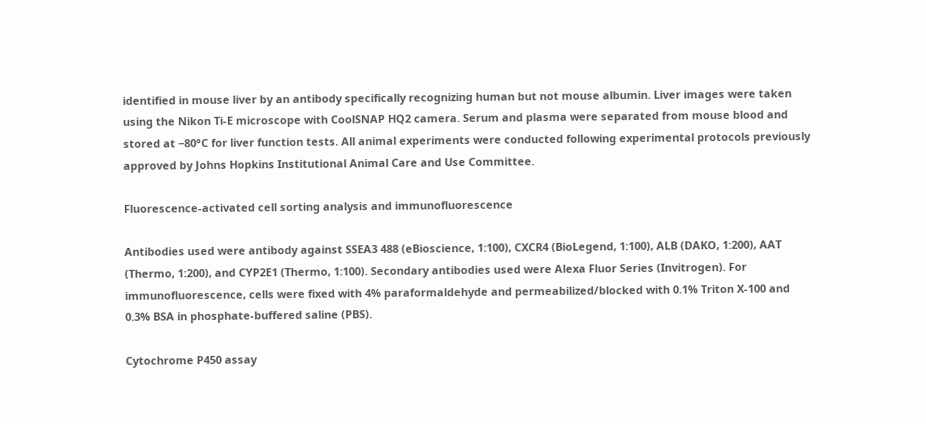identified in mouse liver by an antibody specifically recognizing human but not mouse albumin. Liver images were taken using the Nikon Ti-E microscope with CoolSNAP HQ2 camera. Serum and plasma were separated from mouse blood and stored at −80°C for liver function tests. All animal experiments were conducted following experimental protocols previously approved by Johns Hopkins Institutional Animal Care and Use Committee.

Fluorescence-activated cell sorting analysis and immunofluorescence

Antibodies used were antibody against SSEA3 488 (eBioscience, 1:100), CXCR4 (BioLegend, 1:100), ALB (DAKO, 1:200), AAT (Thermo, 1:200), and CYP2E1 (Thermo, 1:100). Secondary antibodies used were Alexa Fluor Series (Invitrogen). For immunofluorescence, cells were fixed with 4% paraformaldehyde and permeabilized/blocked with 0.1% Triton X-100 and 0.3% BSA in phosphate-buffered saline (PBS).

Cytochrome P450 assay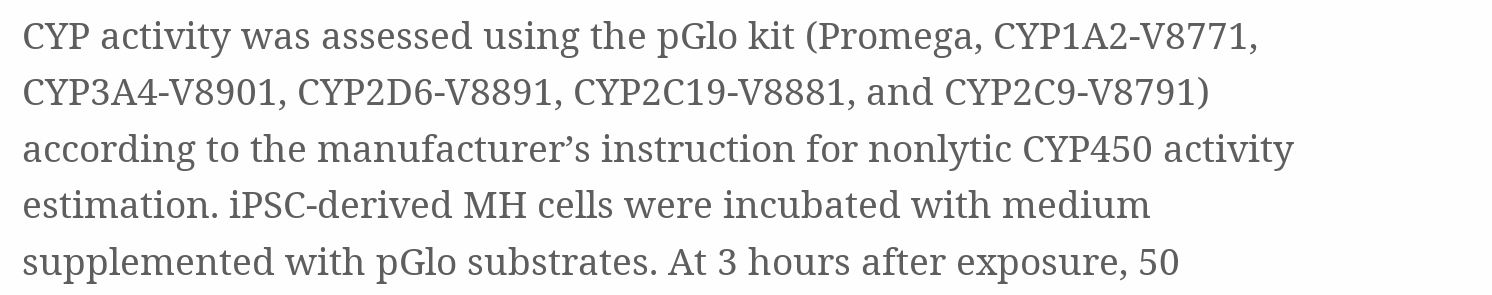CYP activity was assessed using the pGlo kit (Promega, CYP1A2-V8771, CYP3A4-V8901, CYP2D6-V8891, CYP2C19-V8881, and CYP2C9-V8791) according to the manufacturer’s instruction for nonlytic CYP450 activity estimation. iPSC-derived MH cells were incubated with medium supplemented with pGlo substrates. At 3 hours after exposure, 50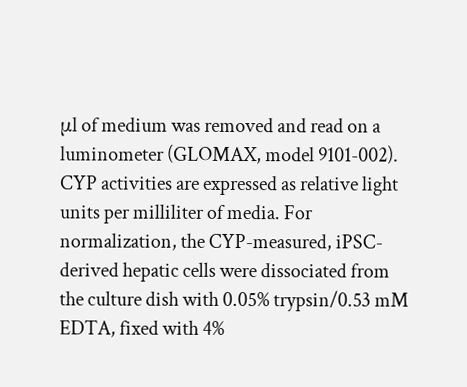μl of medium was removed and read on a luminometer (GLOMAX, model 9101-002). CYP activities are expressed as relative light units per milliliter of media. For normalization, the CYP-measured, iPSC-derived hepatic cells were dissociated from the culture dish with 0.05% trypsin/0.53 mM EDTA, fixed with 4%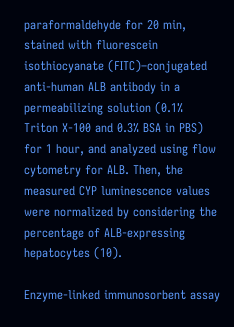paraformaldehyde for 20 min, stained with fluorescein isothiocyanate (FITC)–conjugated anti-human ALB antibody in a permeabilizing solution (0.1% Triton X-100 and 0.3% BSA in PBS) for 1 hour, and analyzed using flow cytometry for ALB. Then, the measured CYP luminescence values were normalized by considering the percentage of ALB-expressing hepatocytes (10).

Enzyme-linked immunosorbent assay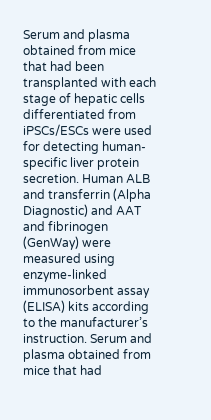Serum and plasma obtained from mice that had been transplanted with each stage of hepatic cells differentiated from iPSCs/ESCs were used for detecting human-specific liver protein secretion. Human ALB and transferrin (Alpha Diagnostic) and AAT and fibrinogen (GenWay) were measured using enzyme-linked immunosorbent assay (ELISA) kits according to the manufacturer’s instruction. Serum and plasma obtained from mice that had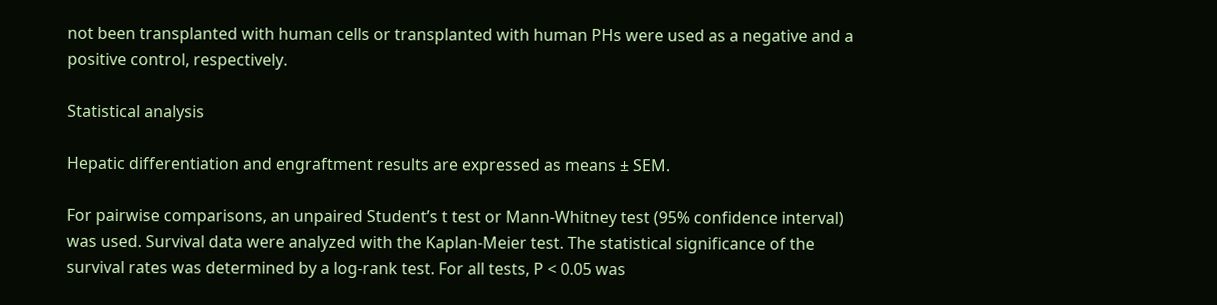not been transplanted with human cells or transplanted with human PHs were used as a negative and a positive control, respectively.

Statistical analysis

Hepatic differentiation and engraftment results are expressed as means ± SEM.

For pairwise comparisons, an unpaired Student’s t test or Mann-Whitney test (95% confidence interval) was used. Survival data were analyzed with the Kaplan-Meier test. The statistical significance of the survival rates was determined by a log-rank test. For all tests, P < 0.05 was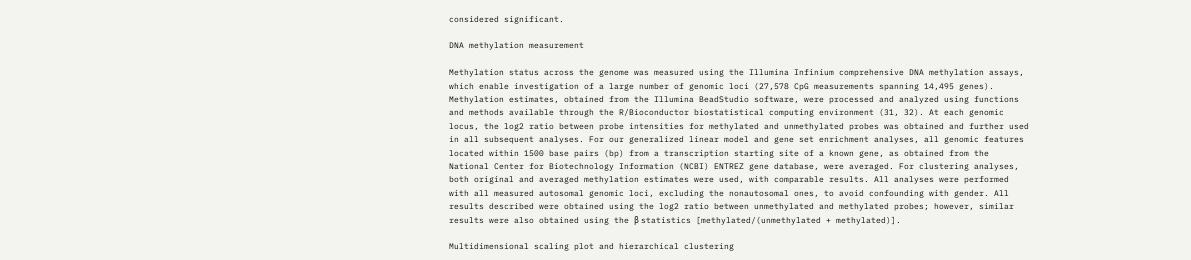considered significant.

DNA methylation measurement

Methylation status across the genome was measured using the Illumina Infinium comprehensive DNA methylation assays, which enable investigation of a large number of genomic loci (27,578 CpG measurements spanning 14,495 genes). Methylation estimates, obtained from the Illumina BeadStudio software, were processed and analyzed using functions and methods available through the R/Bioconductor biostatistical computing environment (31, 32). At each genomic locus, the log2 ratio between probe intensities for methylated and unmethylated probes was obtained and further used in all subsequent analyses. For our generalized linear model and gene set enrichment analyses, all genomic features located within 1500 base pairs (bp) from a transcription starting site of a known gene, as obtained from the National Center for Biotechnology Information (NCBI) ENTREZ gene database, were averaged. For clustering analyses, both original and averaged methylation estimates were used, with comparable results. All analyses were performed with all measured autosomal genomic loci, excluding the nonautosomal ones, to avoid confounding with gender. All results described were obtained using the log2 ratio between unmethylated and methylated probes; however, similar results were also obtained using the β statistics [methylated/(unmethylated + methylated)].

Multidimensional scaling plot and hierarchical clustering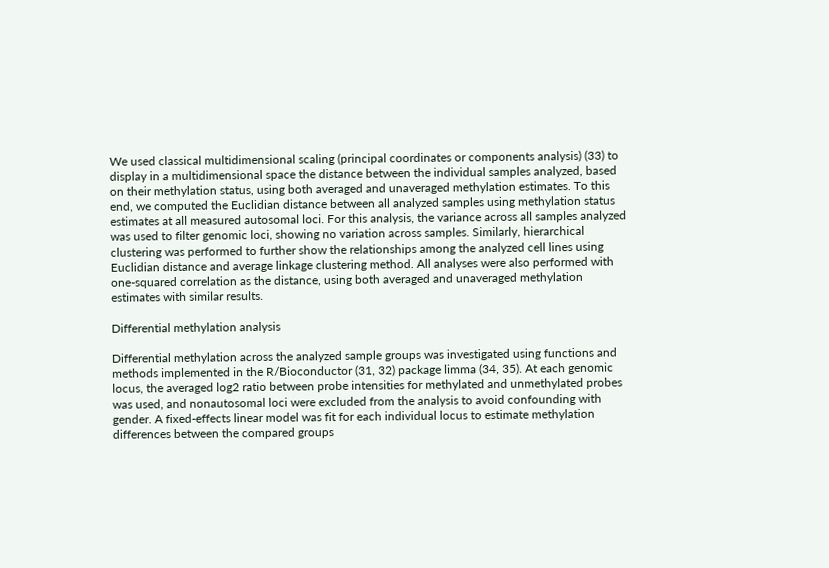We used classical multidimensional scaling (principal coordinates or components analysis) (33) to display in a multidimensional space the distance between the individual samples analyzed, based on their methylation status, using both averaged and unaveraged methylation estimates. To this end, we computed the Euclidian distance between all analyzed samples using methylation status estimates at all measured autosomal loci. For this analysis, the variance across all samples analyzed was used to filter genomic loci, showing no variation across samples. Similarly, hierarchical clustering was performed to further show the relationships among the analyzed cell lines using Euclidian distance and average linkage clustering method. All analyses were also performed with one-squared correlation as the distance, using both averaged and unaveraged methylation estimates with similar results.

Differential methylation analysis

Differential methylation across the analyzed sample groups was investigated using functions and methods implemented in the R/Bioconductor (31, 32) package limma (34, 35). At each genomic locus, the averaged log2 ratio between probe intensities for methylated and unmethylated probes was used, and nonautosomal loci were excluded from the analysis to avoid confounding with gender. A fixed-effects linear model was fit for each individual locus to estimate methylation differences between the compared groups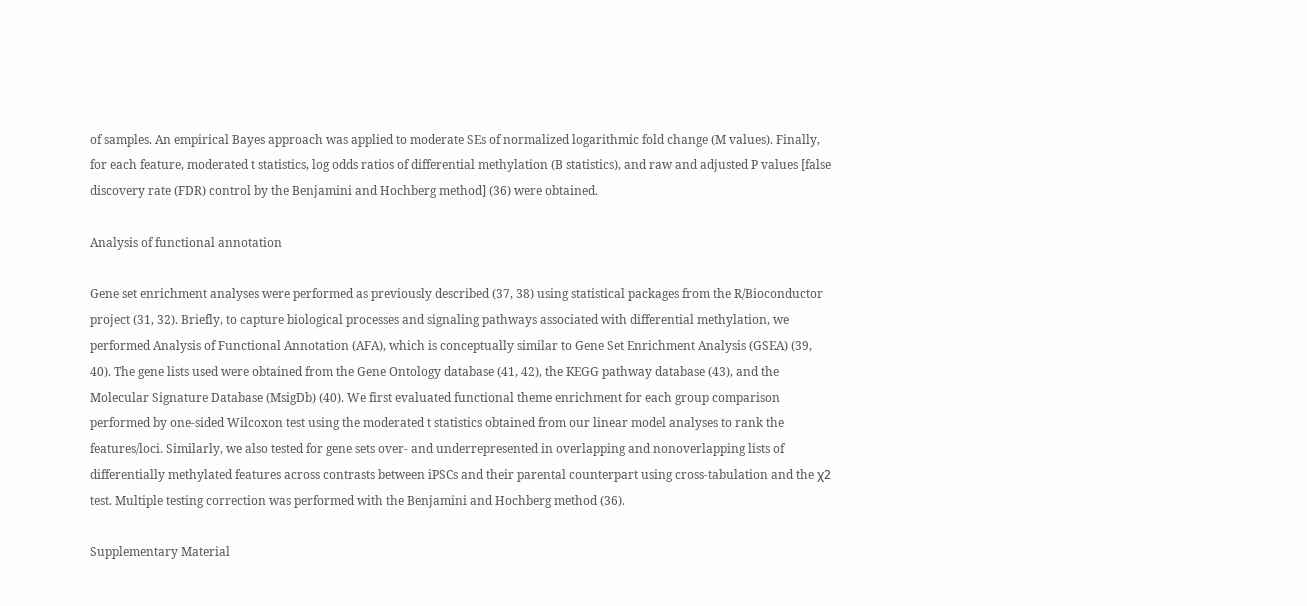of samples. An empirical Bayes approach was applied to moderate SEs of normalized logarithmic fold change (M values). Finally, for each feature, moderated t statistics, log odds ratios of differential methylation (B statistics), and raw and adjusted P values [false discovery rate (FDR) control by the Benjamini and Hochberg method] (36) were obtained.

Analysis of functional annotation

Gene set enrichment analyses were performed as previously described (37, 38) using statistical packages from the R/Bioconductor project (31, 32). Briefly, to capture biological processes and signaling pathways associated with differential methylation, we performed Analysis of Functional Annotation (AFA), which is conceptually similar to Gene Set Enrichment Analysis (GSEA) (39, 40). The gene lists used were obtained from the Gene Ontology database (41, 42), the KEGG pathway database (43), and the Molecular Signature Database (MsigDb) (40). We first evaluated functional theme enrichment for each group comparison performed by one-sided Wilcoxon test using the moderated t statistics obtained from our linear model analyses to rank the features/loci. Similarly, we also tested for gene sets over- and underrepresented in overlapping and nonoverlapping lists of differentially methylated features across contrasts between iPSCs and their parental counterpart using cross-tabulation and the χ2 test. Multiple testing correction was performed with the Benjamini and Hochberg method (36).

Supplementary Material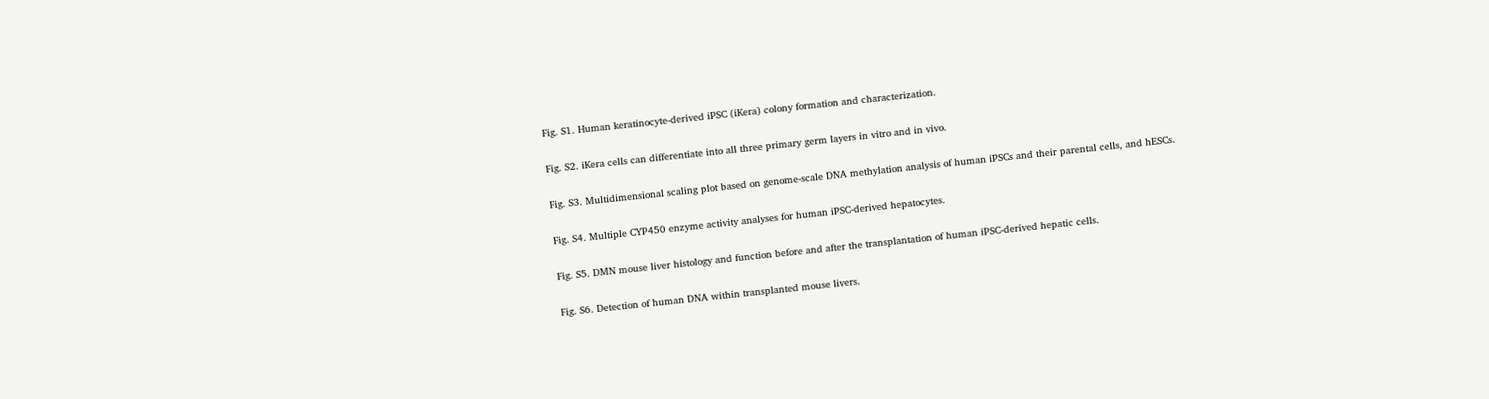Fig. S1. Human keratinocyte-derived iPSC (iKera) colony formation and characterization.

Fig. S2. iKera cells can differentiate into all three primary germ layers in vitro and in vivo.

Fig. S3. Multidimensional scaling plot based on genome-scale DNA methylation analysis of human iPSCs and their parental cells, and hESCs.

Fig. S4. Multiple CYP450 enzyme activity analyses for human iPSC-derived hepatocytes.

Fig. S5. DMN mouse liver histology and function before and after the transplantation of human iPSC-derived hepatic cells.

Fig. S6. Detection of human DNA within transplanted mouse livers.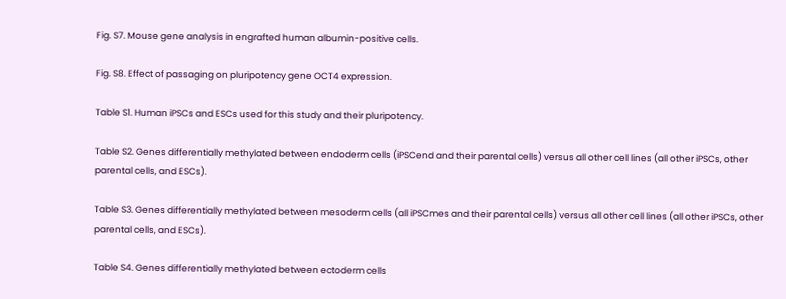Fig. S7. Mouse gene analysis in engrafted human albumin-positive cells.

Fig. S8. Effect of passaging on pluripotency gene OCT4 expression.

Table S1. Human iPSCs and ESCs used for this study and their pluripotency.

Table S2. Genes differentially methylated between endoderm cells (iPSCend and their parental cells) versus all other cell lines (all other iPSCs, other parental cells, and ESCs).

Table S3. Genes differentially methylated between mesoderm cells (all iPSCmes and their parental cells) versus all other cell lines (all other iPSCs, other parental cells, and ESCs).

Table S4. Genes differentially methylated between ectoderm cells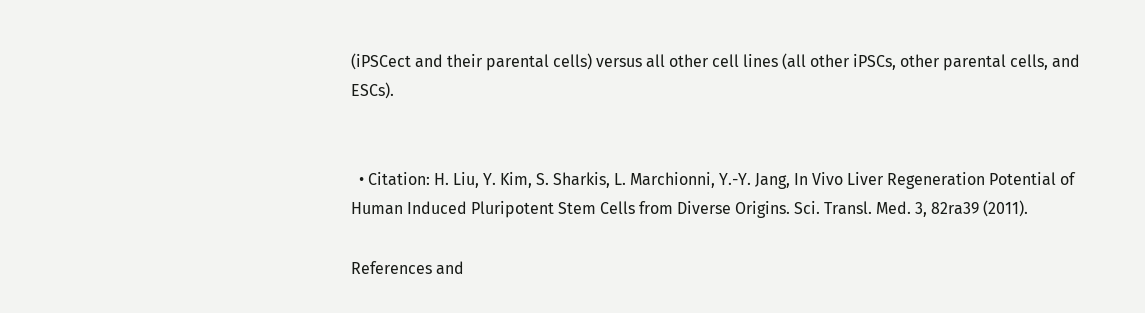(iPSCect and their parental cells) versus all other cell lines (all other iPSCs, other parental cells, and ESCs).


  • Citation: H. Liu, Y. Kim, S. Sharkis, L. Marchionni, Y.-Y. Jang, In Vivo Liver Regeneration Potential of Human Induced Pluripotent Stem Cells from Diverse Origins. Sci. Transl. Med. 3, 82ra39 (2011).

References and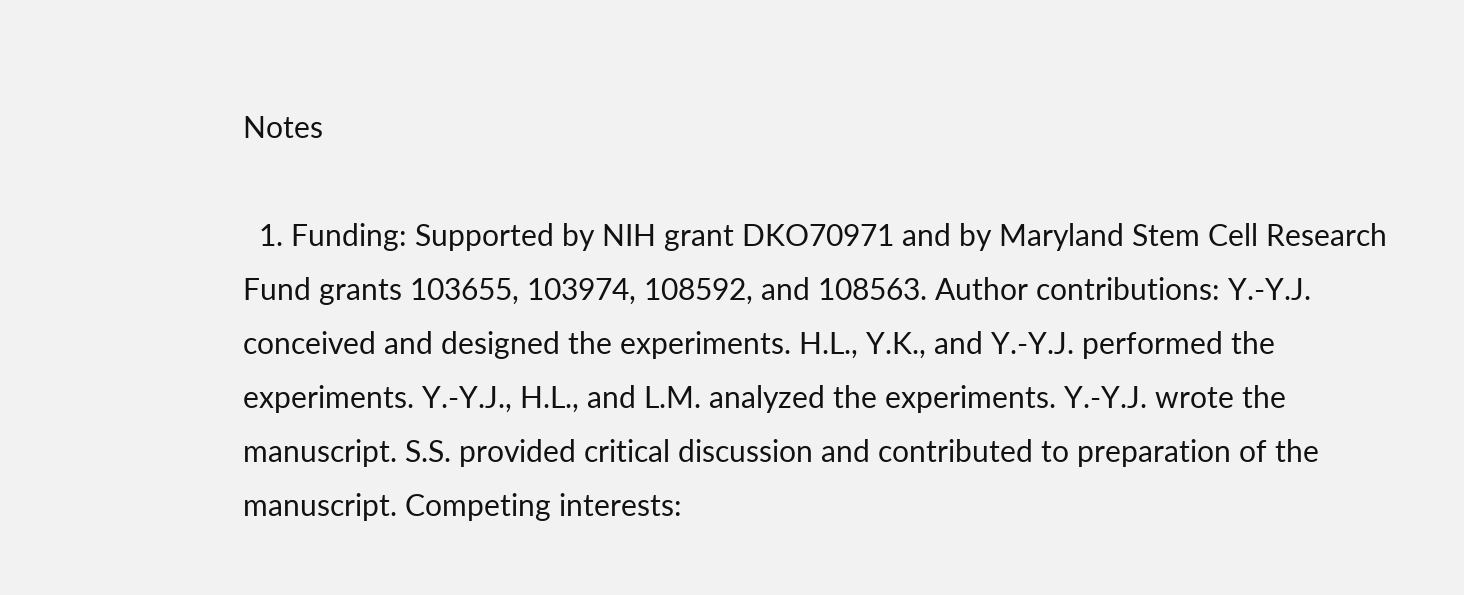Notes

  1. Funding: Supported by NIH grant DKO70971 and by Maryland Stem Cell Research Fund grants 103655, 103974, 108592, and 108563. Author contributions: Y.-Y.J. conceived and designed the experiments. H.L., Y.K., and Y.-Y.J. performed the experiments. Y.-Y.J., H.L., and L.M. analyzed the experiments. Y.-Y.J. wrote the manuscript. S.S. provided critical discussion and contributed to preparation of the manuscript. Competing interests: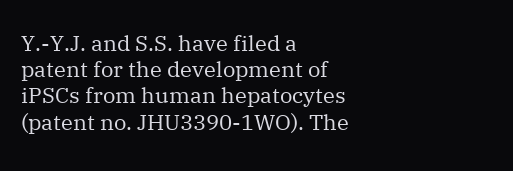Y.-Y.J. and S.S. have filed a patent for the development of iPSCs from human hepatocytes (patent no. JHU3390-1WO). The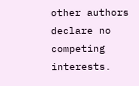other authors declare no competing interests.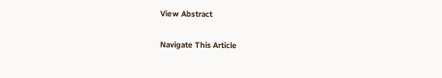View Abstract

Navigate This Article